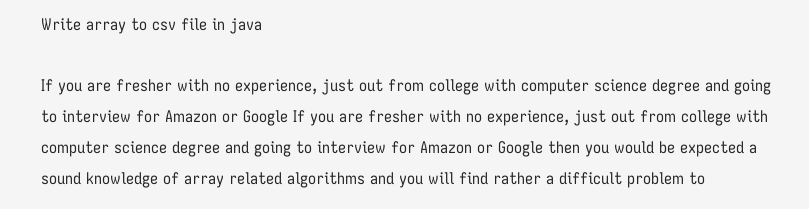Write array to csv file in java

If you are fresher with no experience, just out from college with computer science degree and going to interview for Amazon or Google If you are fresher with no experience, just out from college with computer science degree and going to interview for Amazon or Google then you would be expected a sound knowledge of array related algorithms and you will find rather a difficult problem to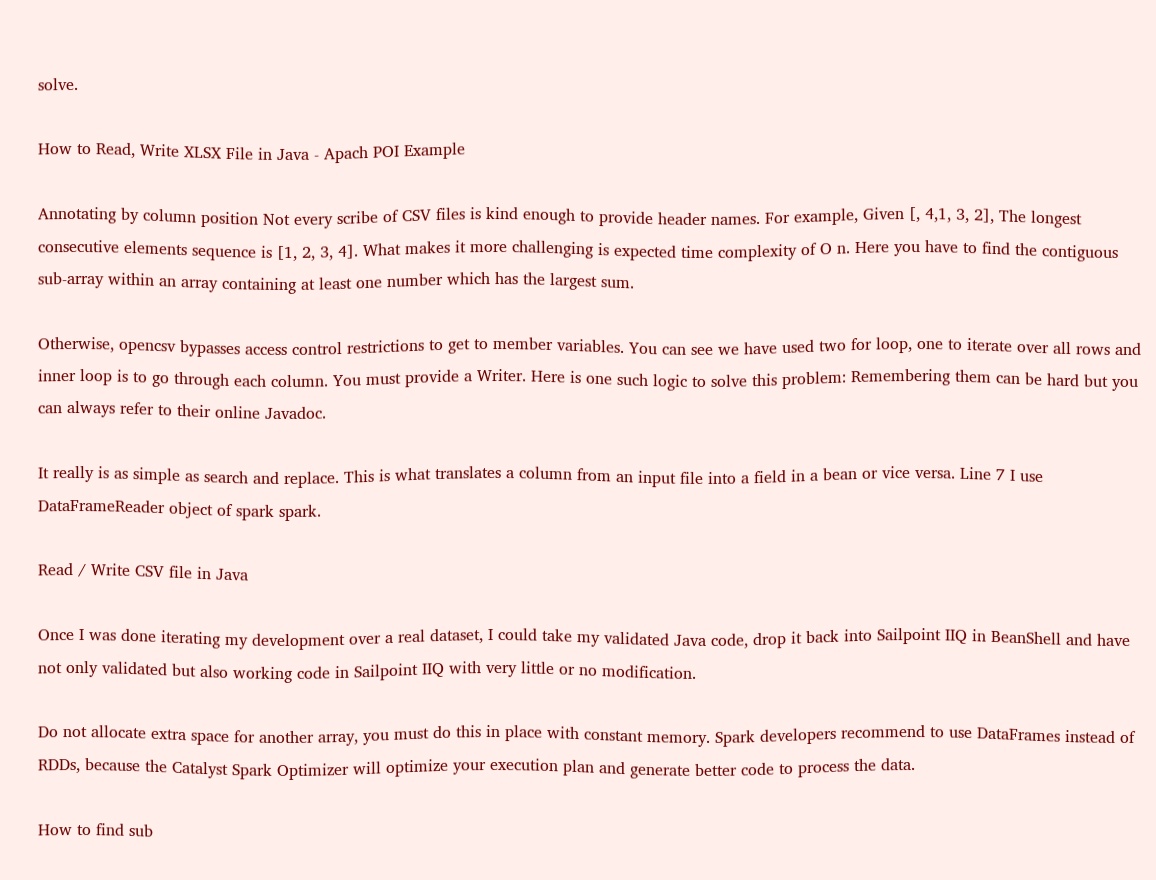solve.

How to Read, Write XLSX File in Java - Apach POI Example

Annotating by column position Not every scribe of CSV files is kind enough to provide header names. For example, Given [, 4,1, 3, 2], The longest consecutive elements sequence is [1, 2, 3, 4]. What makes it more challenging is expected time complexity of O n. Here you have to find the contiguous sub-array within an array containing at least one number which has the largest sum.

Otherwise, opencsv bypasses access control restrictions to get to member variables. You can see we have used two for loop, one to iterate over all rows and inner loop is to go through each column. You must provide a Writer. Here is one such logic to solve this problem: Remembering them can be hard but you can always refer to their online Javadoc.

It really is as simple as search and replace. This is what translates a column from an input file into a field in a bean or vice versa. Line 7 I use DataFrameReader object of spark spark.

Read / Write CSV file in Java

Once I was done iterating my development over a real dataset, I could take my validated Java code, drop it back into Sailpoint IIQ in BeanShell and have not only validated but also working code in Sailpoint IIQ with very little or no modification.

Do not allocate extra space for another array, you must do this in place with constant memory. Spark developers recommend to use DataFrames instead of RDDs, because the Catalyst Spark Optimizer will optimize your execution plan and generate better code to process the data.

How to find sub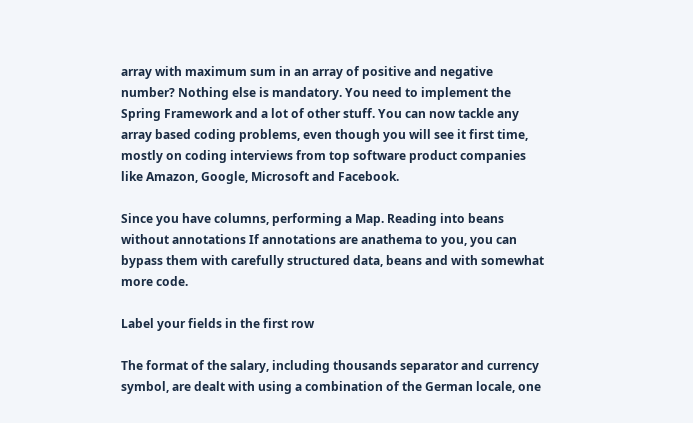array with maximum sum in an array of positive and negative number? Nothing else is mandatory. You need to implement the Spring Framework and a lot of other stuff. You can now tackle any array based coding problems, even though you will see it first time, mostly on coding interviews from top software product companies like Amazon, Google, Microsoft and Facebook.

Since you have columns, performing a Map. Reading into beans without annotations If annotations are anathema to you, you can bypass them with carefully structured data, beans and with somewhat more code.

Label your fields in the first row

The format of the salary, including thousands separator and currency symbol, are dealt with using a combination of the German locale, one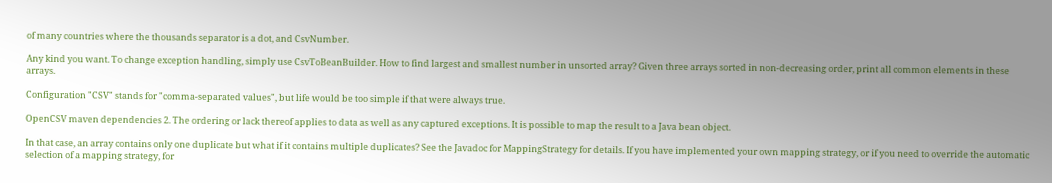of many countries where the thousands separator is a dot, and CsvNumber.

Any kind you want. To change exception handling, simply use CsvToBeanBuilder. How to find largest and smallest number in unsorted array? Given three arrays sorted in non-decreasing order, print all common elements in these arrays.

Configuration "CSV" stands for "comma-separated values", but life would be too simple if that were always true.

OpenCSV maven dependencies 2. The ordering or lack thereof applies to data as well as any captured exceptions. It is possible to map the result to a Java bean object.

In that case, an array contains only one duplicate but what if it contains multiple duplicates? See the Javadoc for MappingStrategy for details. If you have implemented your own mapping strategy, or if you need to override the automatic selection of a mapping strategy, for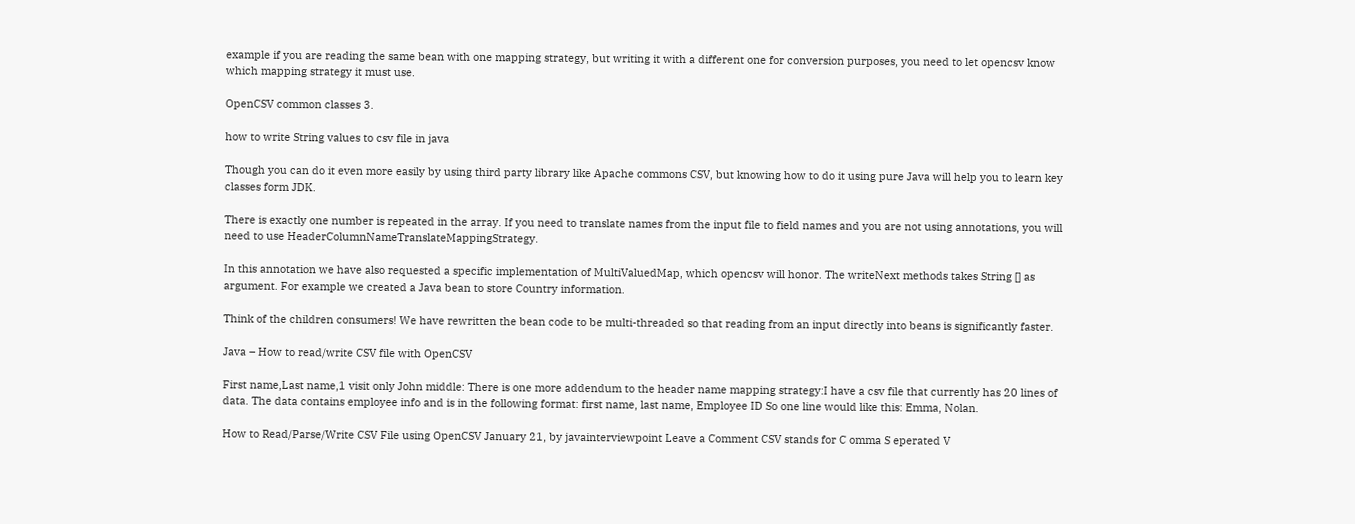example if you are reading the same bean with one mapping strategy, but writing it with a different one for conversion purposes, you need to let opencsv know which mapping strategy it must use.

OpenCSV common classes 3.

how to write String values to csv file in java

Though you can do it even more easily by using third party library like Apache commons CSV, but knowing how to do it using pure Java will help you to learn key classes form JDK.

There is exactly one number is repeated in the array. If you need to translate names from the input file to field names and you are not using annotations, you will need to use HeaderColumnNameTranslateMappingStrategy.

In this annotation we have also requested a specific implementation of MultiValuedMap, which opencsv will honor. The writeNext methods takes String [] as argument. For example we created a Java bean to store Country information.

Think of the children consumers! We have rewritten the bean code to be multi-threaded so that reading from an input directly into beans is significantly faster.

Java – How to read/write CSV file with OpenCSV

First name,Last name,1 visit only John middle: There is one more addendum to the header name mapping strategy:I have a csv file that currently has 20 lines of data. The data contains employee info and is in the following format: first name, last name, Employee ID So one line would like this: Emma, Nolan.

How to Read/Parse/Write CSV File using OpenCSV January 21, by javainterviewpoint Leave a Comment CSV stands for C omma S eperated V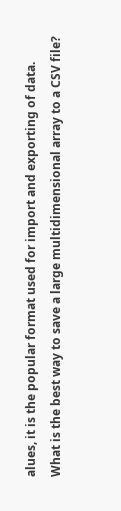alues, it is the popular format used for import and exporting of data. What is the best way to save a large multidimensional array to a CSV file?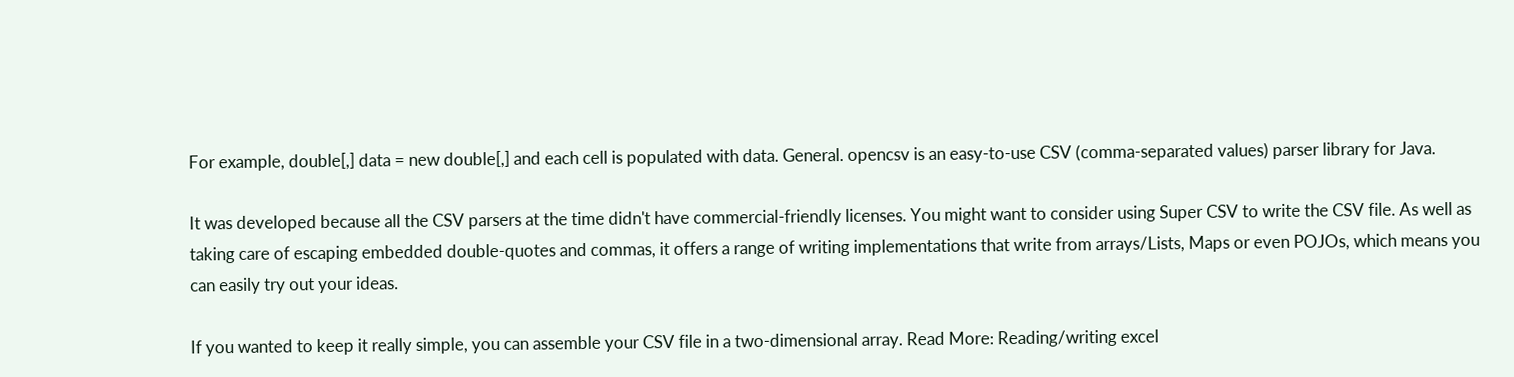For example, double[,] data = new double[,] and each cell is populated with data. General. opencsv is an easy-to-use CSV (comma-separated values) parser library for Java.

It was developed because all the CSV parsers at the time didn't have commercial-friendly licenses. You might want to consider using Super CSV to write the CSV file. As well as taking care of escaping embedded double-quotes and commas, it offers a range of writing implementations that write from arrays/Lists, Maps or even POJOs, which means you can easily try out your ideas.

If you wanted to keep it really simple, you can assemble your CSV file in a two-dimensional array. Read More: Reading/writing excel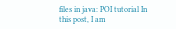files in java: POI tutorial In this post, I am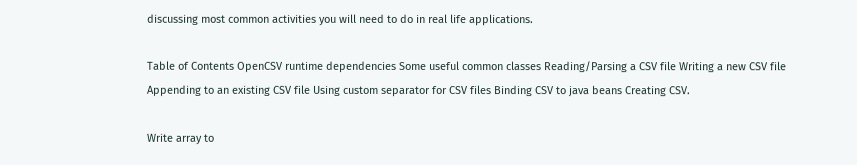discussing most common activities you will need to do in real life applications.

Table of Contents OpenCSV runtime dependencies Some useful common classes Reading/Parsing a CSV file Writing a new CSV file Appending to an existing CSV file Using custom separator for CSV files Binding CSV to java beans Creating CSV.

Write array to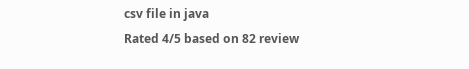csv file in java
Rated 4/5 based on 82 review